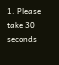1. Please take 30 seconds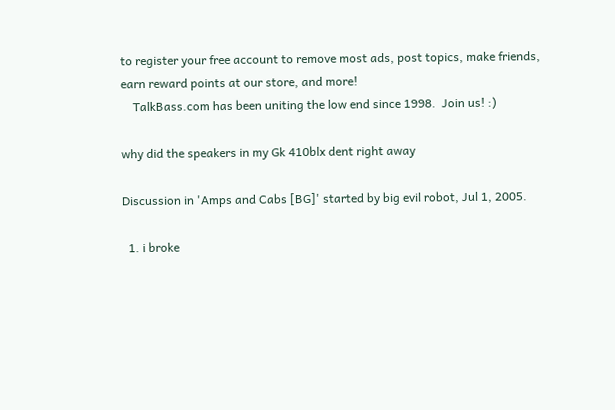to register your free account to remove most ads, post topics, make friends, earn reward points at our store, and more!
    TalkBass.com has been uniting the low end since 1998.  Join us! :)

why did the speakers in my Gk 410blx dent right away

Discussion in 'Amps and Cabs [BG]' started by big evil robot, Jul 1, 2005.

  1. i broke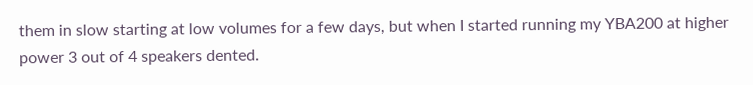them in slow starting at low volumes for a few days, but when I started running my YBA200 at higher power 3 out of 4 speakers dented.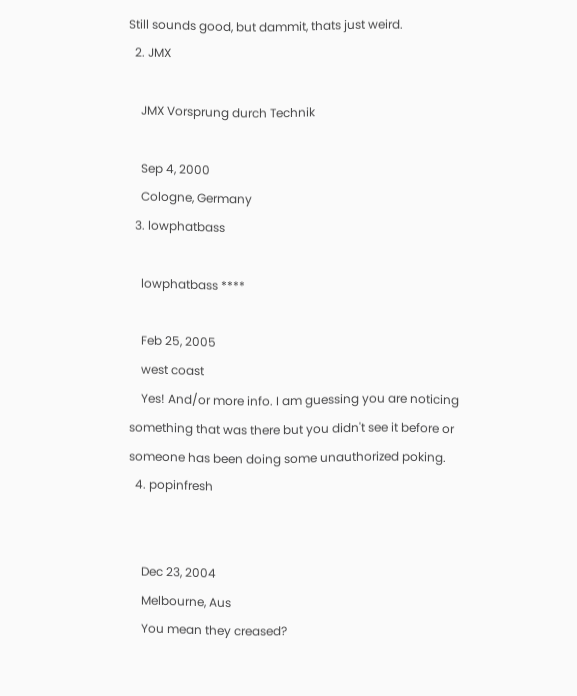Still sounds good, but dammit, thats just weird.
  2. JMX

    JMX Vorsprung durch Technik

    Sep 4, 2000
    Cologne, Germany
  3. lowphatbass

    lowphatbass ****

    Feb 25, 2005
    west coast
    Yes! And/or more info. I am guessing you are noticing something that was there but you didn't see it before or someone has been doing some unauthorized poking.
  4. popinfresh


    Dec 23, 2004
    Melbourne, Aus
    You mean they creased?